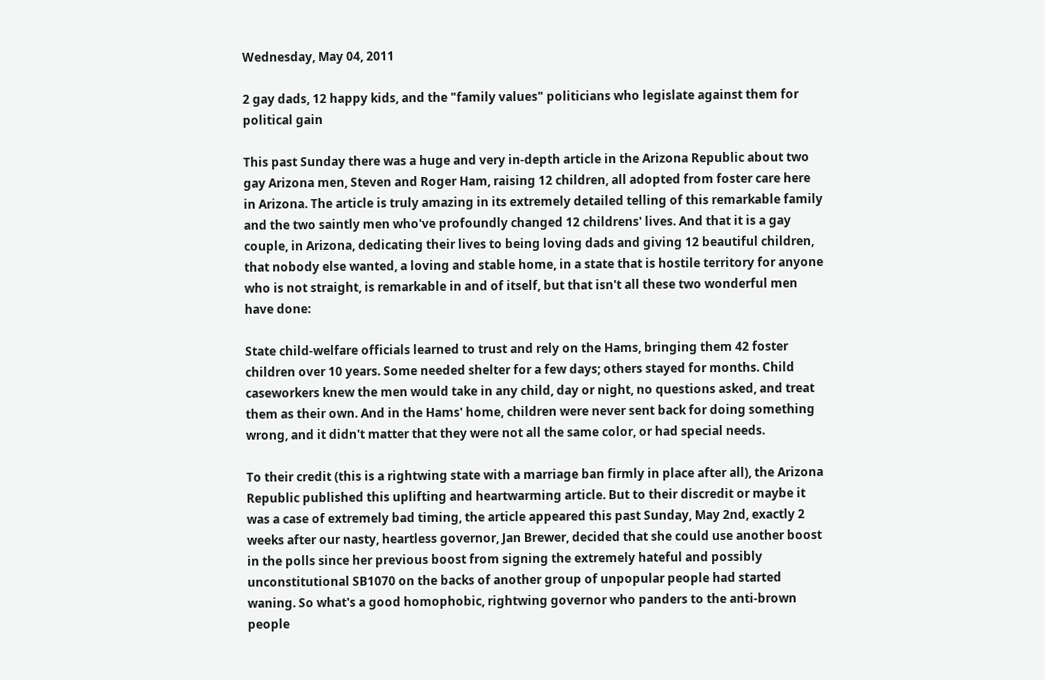Wednesday, May 04, 2011

2 gay dads, 12 happy kids, and the "family values" politicians who legislate against them for political gain

This past Sunday there was a huge and very in-depth article in the Arizona Republic about two gay Arizona men, Steven and Roger Ham, raising 12 children, all adopted from foster care here in Arizona. The article is truly amazing in its extremely detailed telling of this remarkable family and the two saintly men who've profoundly changed 12 childrens' lives. And that it is a gay couple, in Arizona, dedicating their lives to being loving dads and giving 12 beautiful children, that nobody else wanted, a loving and stable home, in a state that is hostile territory for anyone who is not straight, is remarkable in and of itself, but that isn't all these two wonderful men have done:

State child-welfare officials learned to trust and rely on the Hams, bringing them 42 foster children over 10 years. Some needed shelter for a few days; others stayed for months. Child caseworkers knew the men would take in any child, day or night, no questions asked, and treat them as their own. And in the Hams' home, children were never sent back for doing something wrong, and it didn't matter that they were not all the same color, or had special needs.

To their credit (this is a rightwing state with a marriage ban firmly in place after all), the Arizona Republic published this uplifting and heartwarming article. But to their discredit or maybe it was a case of extremely bad timing, the article appeared this past Sunday, May 2nd, exactly 2 weeks after our nasty, heartless governor, Jan Brewer, decided that she could use another boost in the polls since her previous boost from signing the extremely hateful and possibly unconstitutional SB1070 on the backs of another group of unpopular people had started waning. So what's a good homophobic, rightwing governor who panders to the anti-brown people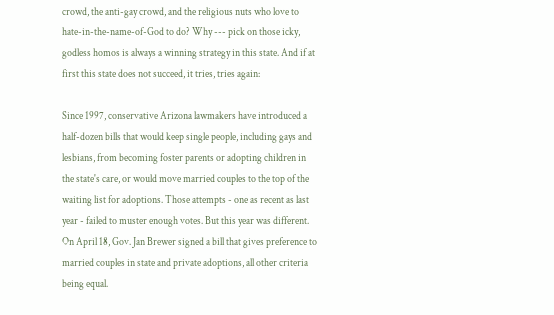crowd, the anti-gay crowd, and the religious nuts who love to hate-in-the-name-of-God to do? Why --- pick on those icky, godless homos is always a winning strategy in this state. And if at first this state does not succeed, it tries, tries again:

Since 1997, conservative Arizona lawmakers have introduced a half-dozen bills that would keep single people, including gays and lesbians, from becoming foster parents or adopting children in the state's care, or would move married couples to the top of the waiting list for adoptions. Those attempts - one as recent as last year - failed to muster enough votes. But this year was different. On April 18, Gov. Jan Brewer signed a bill that gives preference to married couples in state and private adoptions, all other criteria being equal.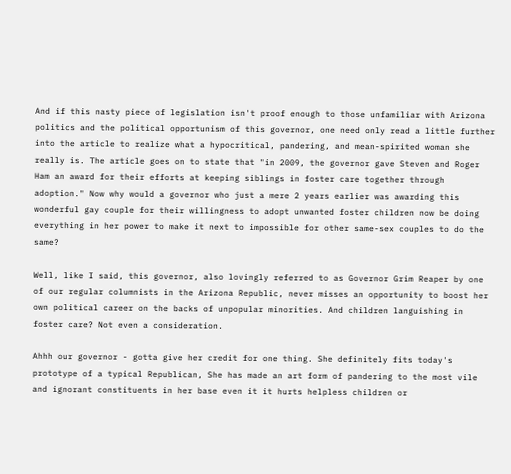And if this nasty piece of legislation isn't proof enough to those unfamiliar with Arizona politics and the political opportunism of this governor, one need only read a little further into the article to realize what a hypocritical, pandering, and mean-spirited woman she really is. The article goes on to state that "in 2009, the governor gave Steven and Roger Ham an award for their efforts at keeping siblings in foster care together through adoption." Now why would a governor who just a mere 2 years earlier was awarding this wonderful gay couple for their willingness to adopt unwanted foster children now be doing everything in her power to make it next to impossible for other same-sex couples to do the same?

Well, like I said, this governor, also lovingly referred to as Governor Grim Reaper by one of our regular columnists in the Arizona Republic, never misses an opportunity to boost her own political career on the backs of unpopular minorities. And children languishing in foster care? Not even a consideration.

Ahhh our governor - gotta give her credit for one thing. She definitely fits today's prototype of a typical Republican, She has made an art form of pandering to the most vile and ignorant constituents in her base even it it hurts helpless children or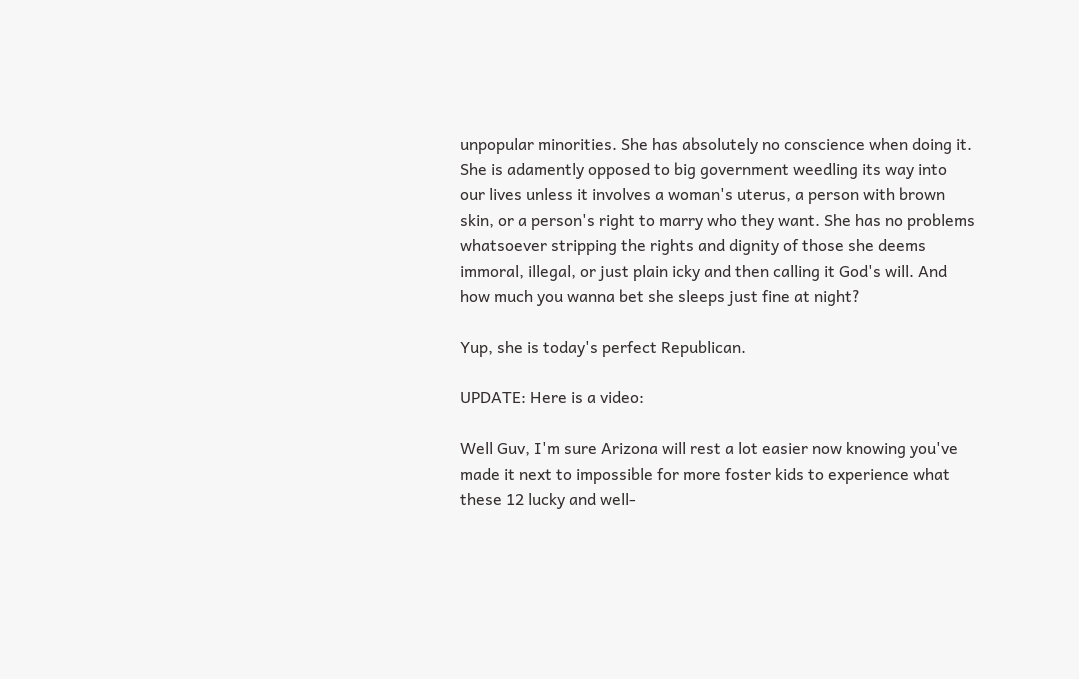unpopular minorities. She has absolutely no conscience when doing it. She is adamently opposed to big government weedling its way into our lives unless it involves a woman's uterus, a person with brown skin, or a person's right to marry who they want. She has no problems whatsoever stripping the rights and dignity of those she deems immoral, illegal, or just plain icky and then calling it God's will. And how much you wanna bet she sleeps just fine at night?

Yup, she is today's perfect Republican.

UPDATE: Here is a video:

Well Guv, I'm sure Arizona will rest a lot easier now knowing you've made it next to impossible for more foster kids to experience what these 12 lucky and well-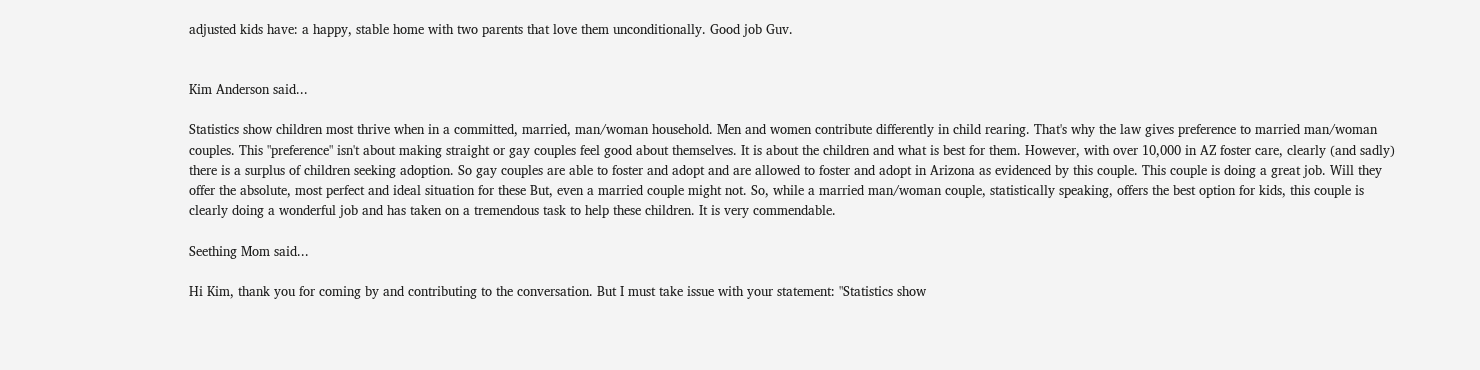adjusted kids have: a happy, stable home with two parents that love them unconditionally. Good job Guv.


Kim Anderson said...

Statistics show children most thrive when in a committed, married, man/woman household. Men and women contribute differently in child rearing. That's why the law gives preference to married man/woman couples. This "preference" isn't about making straight or gay couples feel good about themselves. It is about the children and what is best for them. However, with over 10,000 in AZ foster care, clearly (and sadly) there is a surplus of children seeking adoption. So gay couples are able to foster and adopt and are allowed to foster and adopt in Arizona as evidenced by this couple. This couple is doing a great job. Will they offer the absolute, most perfect and ideal situation for these But, even a married couple might not. So, while a married man/woman couple, statistically speaking, offers the best option for kids, this couple is clearly doing a wonderful job and has taken on a tremendous task to help these children. It is very commendable.

Seething Mom said...

Hi Kim, thank you for coming by and contributing to the conversation. But I must take issue with your statement: "Statistics show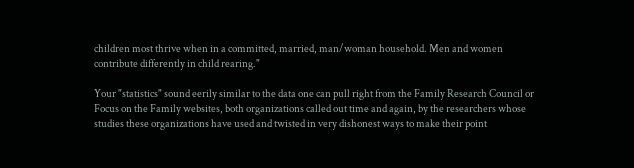children most thrive when in a committed, married, man/woman household. Men and women contribute differently in child rearing."

Your "statistics" sound eerily similar to the data one can pull right from the Family Research Council or Focus on the Family websites, both organizations called out time and again, by the researchers whose studies these organizations have used and twisted in very dishonest ways to make their point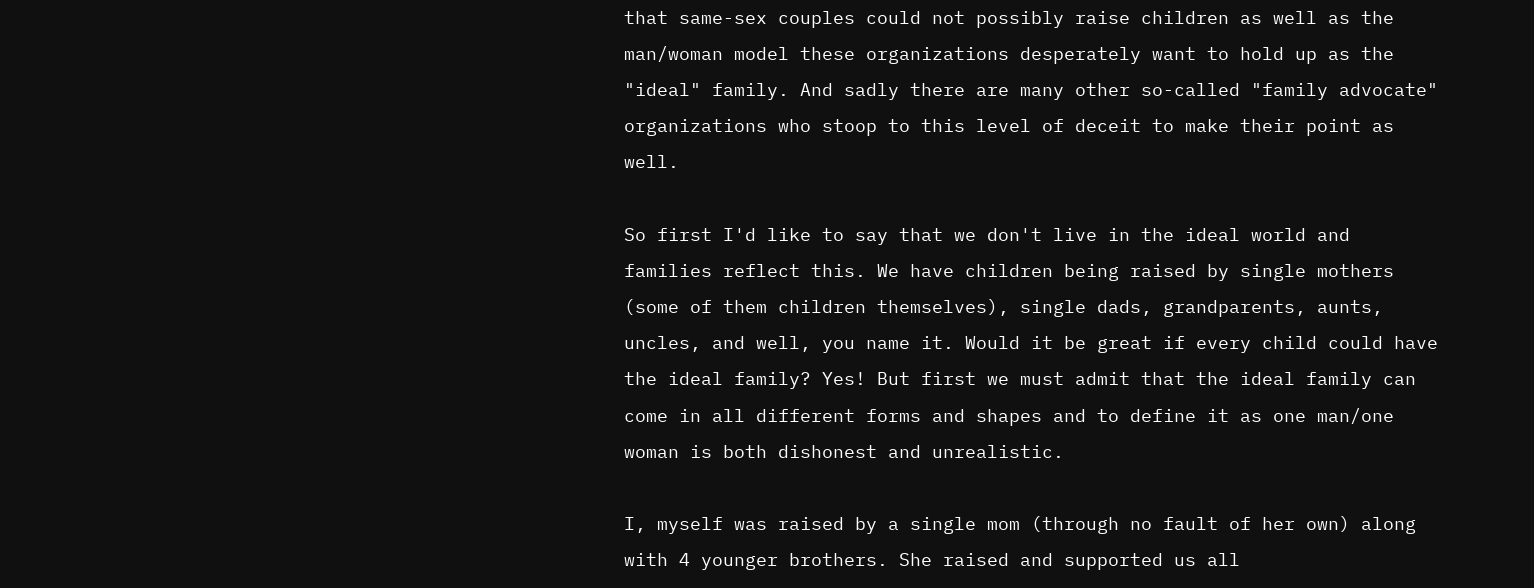that same-sex couples could not possibly raise children as well as the man/woman model these organizations desperately want to hold up as the "ideal" family. And sadly there are many other so-called "family advocate" organizations who stoop to this level of deceit to make their point as well.

So first I'd like to say that we don't live in the ideal world and families reflect this. We have children being raised by single mothers (some of them children themselves), single dads, grandparents, aunts, uncles, and well, you name it. Would it be great if every child could have the ideal family? Yes! But first we must admit that the ideal family can come in all different forms and shapes and to define it as one man/one woman is both dishonest and unrealistic.

I, myself was raised by a single mom (through no fault of her own) along with 4 younger brothers. She raised and supported us all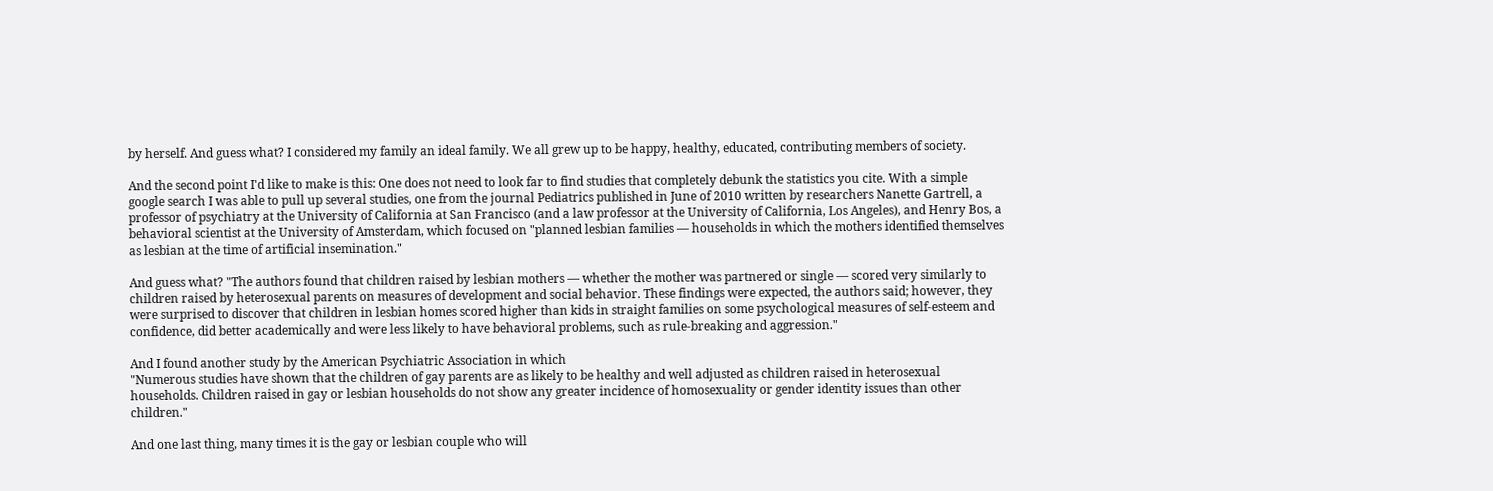by herself. And guess what? I considered my family an ideal family. We all grew up to be happy, healthy, educated, contributing members of society.

And the second point I'd like to make is this: One does not need to look far to find studies that completely debunk the statistics you cite. With a simple google search I was able to pull up several studies, one from the journal Pediatrics published in June of 2010 written by researchers Nanette Gartrell, a professor of psychiatry at the University of California at San Francisco (and a law professor at the University of California, Los Angeles), and Henry Bos, a behavioral scientist at the University of Amsterdam, which focused on "planned lesbian families — households in which the mothers identified themselves as lesbian at the time of artificial insemination."

And guess what? "The authors found that children raised by lesbian mothers — whether the mother was partnered or single — scored very similarly to children raised by heterosexual parents on measures of development and social behavior. These findings were expected, the authors said; however, they were surprised to discover that children in lesbian homes scored higher than kids in straight families on some psychological measures of self-esteem and confidence, did better academically and were less likely to have behavioral problems, such as rule-breaking and aggression."

And I found another study by the American Psychiatric Association in which
"Numerous studies have shown that the children of gay parents are as likely to be healthy and well adjusted as children raised in heterosexual households. Children raised in gay or lesbian households do not show any greater incidence of homosexuality or gender identity issues than other children."

And one last thing, many times it is the gay or lesbian couple who will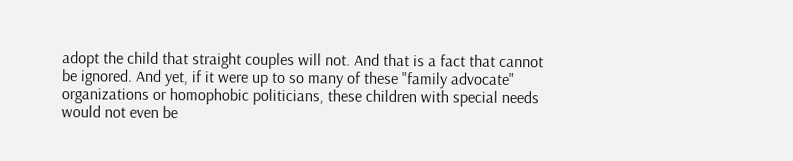adopt the child that straight couples will not. And that is a fact that cannot be ignored. And yet, if it were up to so many of these "family advocate" organizations or homophobic politicians, these children with special needs would not even be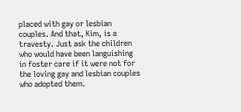placed with gay or lesbian couples. And that, Kim, is a travesty. Just ask the children who would have been languishing in foster care if it were not for the loving gay and lesbian couples who adopted them.